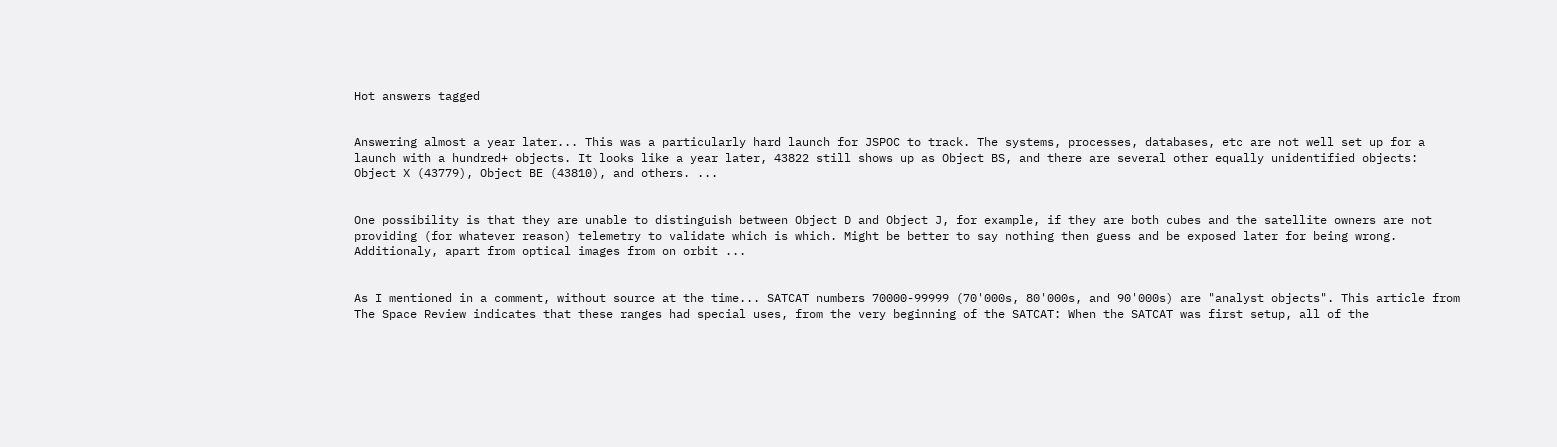Hot answers tagged


Answering almost a year later... This was a particularly hard launch for JSPOC to track. The systems, processes, databases, etc are not well set up for a launch with a hundred+ objects. It looks like a year later, 43822 still shows up as Object BS, and there are several other equally unidentified objects: Object X (43779), Object BE (43810), and others. ...


One possibility is that they are unable to distinguish between Object D and Object J, for example, if they are both cubes and the satellite owners are not providing (for whatever reason) telemetry to validate which is which. Might be better to say nothing then guess and be exposed later for being wrong. Additionaly, apart from optical images from on orbit ...


As I mentioned in a comment, without source at the time... SATCAT numbers 70000-99999 (70'000s, 80'000s, and 90'000s) are "analyst objects". This article from The Space Review indicates that these ranges had special uses, from the very beginning of the SATCAT: When the SATCAT was first setup, all of the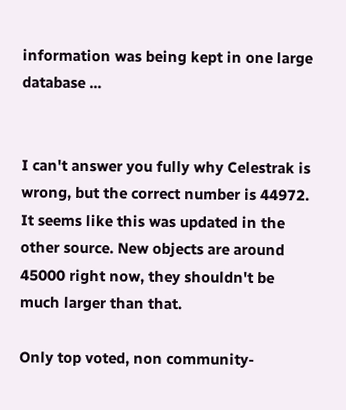information was being kept in one large database ...


I can't answer you fully why Celestrak is wrong, but the correct number is 44972. It seems like this was updated in the other source. New objects are around 45000 right now, they shouldn't be much larger than that.

Only top voted, non community-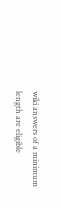wiki answers of a minimum length are eligible